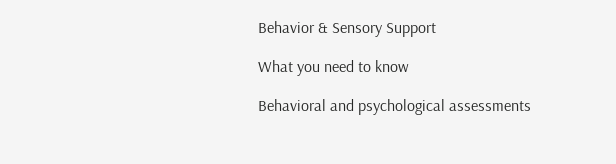Behavior & Sensory Support

What you need to know

Behavioral and psychological assessments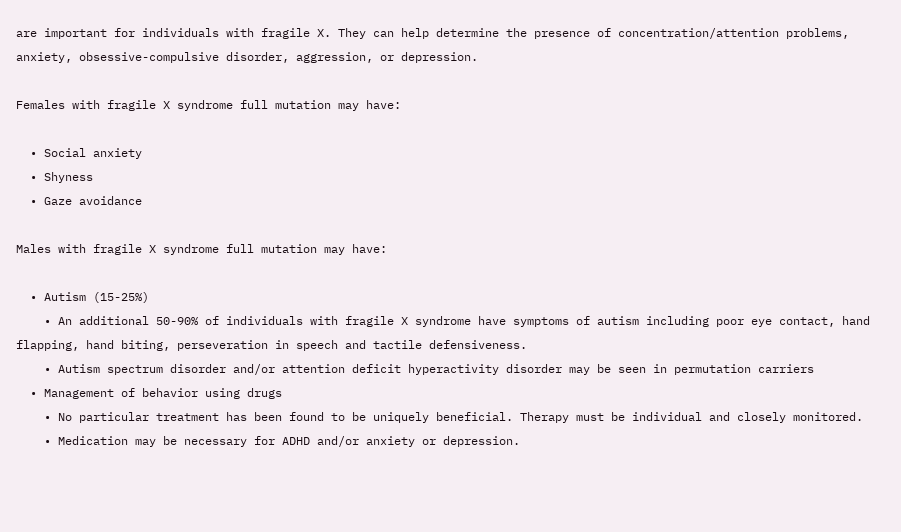are important for individuals with fragile X. They can help determine the presence of concentration/attention problems, anxiety, obsessive-compulsive disorder, aggression, or depression.

Females with fragile X syndrome full mutation may have:

  • Social anxiety
  • Shyness
  • Gaze avoidance

Males with fragile X syndrome full mutation may have:

  • Autism (15-25%)
    • An additional 50-90% of individuals with fragile X syndrome have symptoms of autism including poor eye contact, hand flapping, hand biting, perseveration in speech and tactile defensiveness.
    • Autism spectrum disorder and/or attention deficit hyperactivity disorder may be seen in permutation carriers
  • Management of behavior using drugs
    • No particular treatment has been found to be uniquely beneficial. Therapy must be individual and closely monitored.
    • Medication may be necessary for ADHD and/or anxiety or depression.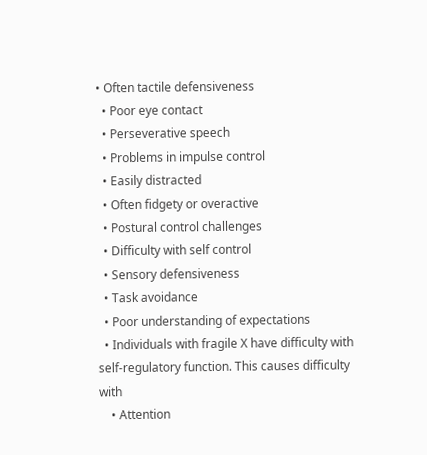• Often tactile defensiveness
  • Poor eye contact
  • Perseverative speech
  • Problems in impulse control
  • Easily distracted
  • Often fidgety or overactive
  • Postural control challenges
  • Difficulty with self control
  • Sensory defensiveness
  • Task avoidance
  • Poor understanding of expectations
  • Individuals with fragile X have difficulty with self-regulatory function. This causes difficulty with
    • Attention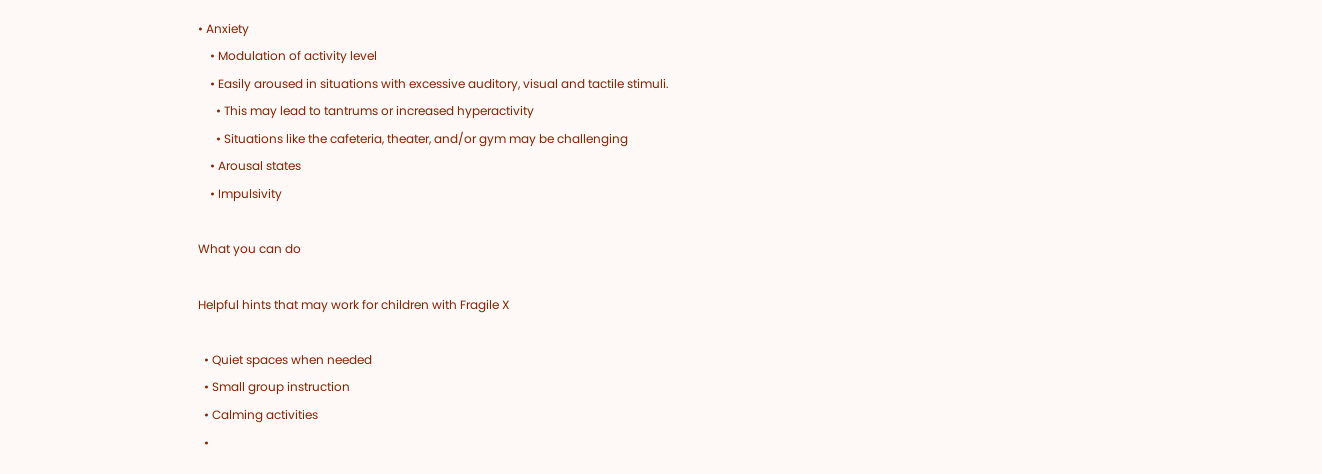• Anxiety
    • Modulation of activity level
    • Easily aroused in situations with excessive auditory, visual and tactile stimuli.
      • This may lead to tantrums or increased hyperactivity
      • Situations like the cafeteria, theater, and/or gym may be challenging
    • Arousal states
    • Impulsivity

What you can do

Helpful hints that may work for children with Fragile X

  • Quiet spaces when needed
  • Small group instruction
  • Calming activities
  •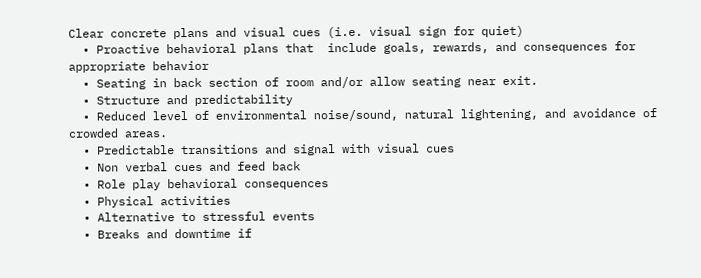Clear concrete plans and visual cues (i.e. visual sign for quiet)
  • Proactive behavioral plans that  include goals, rewards, and consequences for appropriate behavior
  • Seating in back section of room and/or allow seating near exit.
  • Structure and predictability
  • Reduced level of environmental noise/sound, natural lightening, and avoidance of crowded areas.
  • Predictable transitions and signal with visual cues
  • Non verbal cues and feed back
  • Role play behavioral consequences
  • Physical activities
  • Alternative to stressful events
  • Breaks and downtime if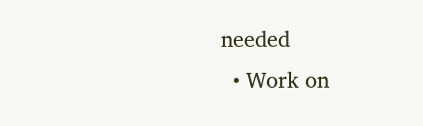needed
  • Work on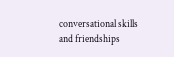conversational skills and friendships